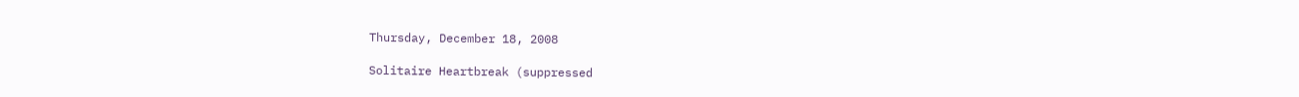Thursday, December 18, 2008

Solitaire Heartbreak (suppressed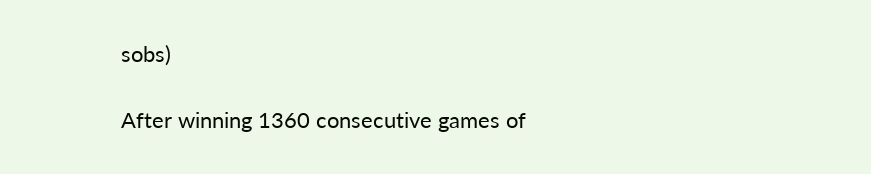sobs)

After winning 1360 consecutive games of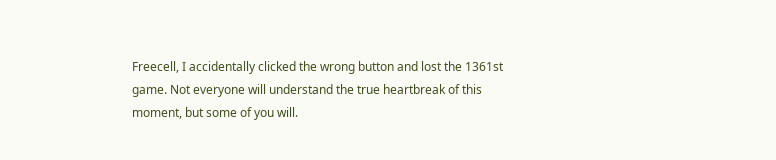Freecell, I accidentally clicked the wrong button and lost the 1361st game. Not everyone will understand the true heartbreak of this moment, but some of you will.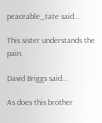peaceable_tate said...

This sister understands the pain.

David Briggs said...

As does this brother